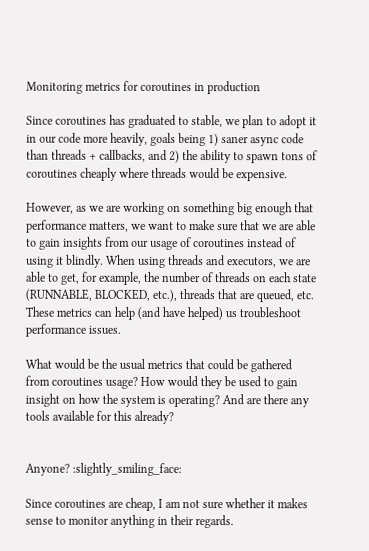Monitoring metrics for coroutines in production

Since coroutines has graduated to stable, we plan to adopt it in our code more heavily, goals being 1) saner async code than threads + callbacks, and 2) the ability to spawn tons of coroutines cheaply where threads would be expensive.

However, as we are working on something big enough that performance matters, we want to make sure that we are able to gain insights from our usage of coroutines instead of using it blindly. When using threads and executors, we are able to get, for example, the number of threads on each state (RUNNABLE, BLOCKED, etc.), threads that are queued, etc. These metrics can help (and have helped) us troubleshoot performance issues.

What would be the usual metrics that could be gathered from coroutines usage? How would they be used to gain insight on how the system is operating? And are there any tools available for this already?


Anyone? :slightly_smiling_face:

Since coroutines are cheap, I am not sure whether it makes sense to monitor anything in their regards.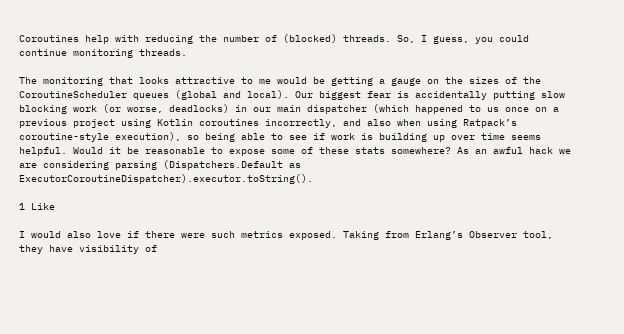Coroutines help with reducing the number of (blocked) threads. So, I guess, you could continue monitoring threads.

The monitoring that looks attractive to me would be getting a gauge on the sizes of the CoroutineScheduler queues (global and local). Our biggest fear is accidentally putting slow blocking work (or worse, deadlocks) in our main dispatcher (which happened to us once on a previous project using Kotlin coroutines incorrectly, and also when using Ratpack’s coroutine-style execution), so being able to see if work is building up over time seems helpful. Would it be reasonable to expose some of these stats somewhere? As an awful hack we are considering parsing (Dispatchers.Default as ExecutorCoroutineDispatcher).executor.toString().

1 Like

I would also love if there were such metrics exposed. Taking from Erlang’s Observer tool, they have visibility of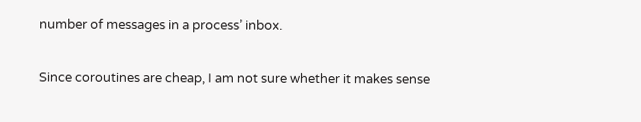number of messages in a process’ inbox.

Since coroutines are cheap, I am not sure whether it makes sense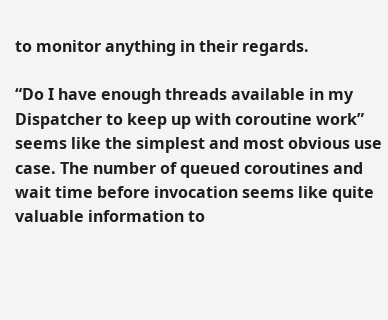to monitor anything in their regards.

“Do I have enough threads available in my Dispatcher to keep up with coroutine work” seems like the simplest and most obvious use case. The number of queued coroutines and wait time before invocation seems like quite valuable information to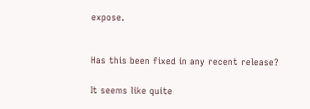expose.


Has this been fixed in any recent release?

It seems like quite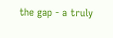the gap - a truly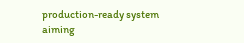production-ready system aiming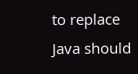to replace Java should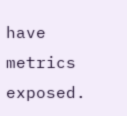have metrics exposed.